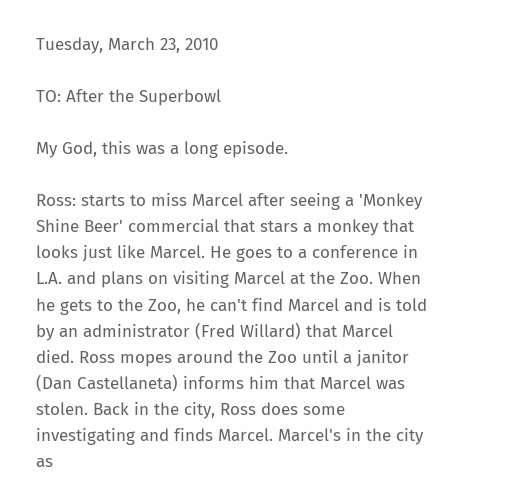Tuesday, March 23, 2010

TO: After the Superbowl

My God, this was a long episode.

Ross: starts to miss Marcel after seeing a 'Monkey Shine Beer' commercial that stars a monkey that looks just like Marcel. He goes to a conference in L.A. and plans on visiting Marcel at the Zoo. When he gets to the Zoo, he can't find Marcel and is told by an administrator (Fred Willard) that Marcel died. Ross mopes around the Zoo until a janitor (Dan Castellaneta) informs him that Marcel was stolen. Back in the city, Ross does some investigating and finds Marcel. Marcel's in the city as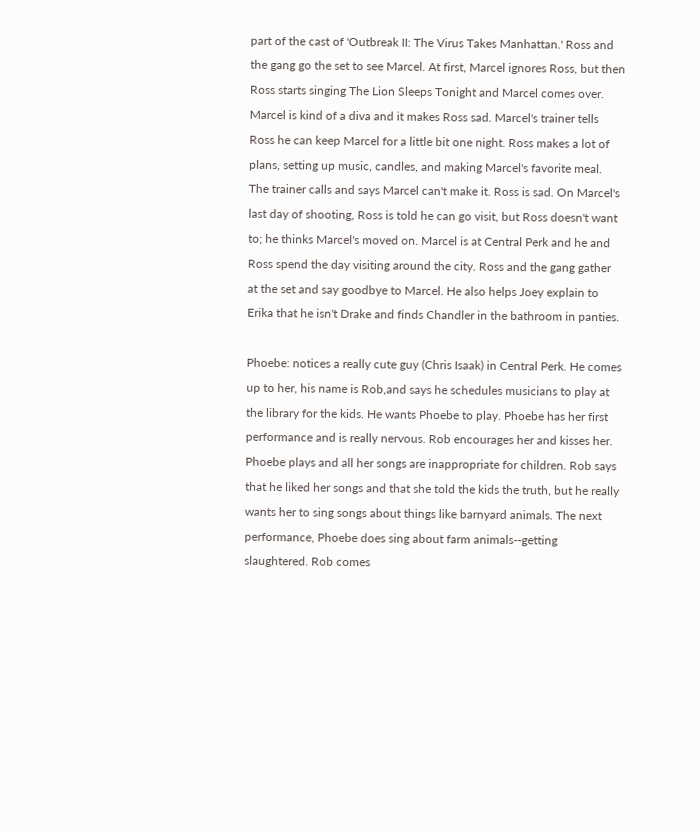part of the cast of 'Outbreak II: The Virus Takes Manhattan.' Ross and the gang go the set to see Marcel. At first, Marcel ignores Ross, but then Ross starts singing The Lion Sleeps Tonight and Marcel comes over. Marcel is kind of a diva and it makes Ross sad. Marcel's trainer tells Ross he can keep Marcel for a little bit one night. Ross makes a lot of plans, setting up music, candles, and making Marcel's favorite meal. The trainer calls and says Marcel can't make it. Ross is sad. On Marcel's last day of shooting, Ross is told he can go visit, but Ross doesn't want to; he thinks Marcel's moved on. Marcel is at Central Perk and he and Ross spend the day visiting around the city. Ross and the gang gather at the set and say goodbye to Marcel. He also helps Joey explain to Erika that he isn't Drake and finds Chandler in the bathroom in panties.

Phoebe: notices a really cute guy (Chris Isaak) in Central Perk. He comes up to her, his name is Rob,and says he schedules musicians to play at the library for the kids. He wants Phoebe to play. Phoebe has her first performance and is really nervous. Rob encourages her and kisses her. Phoebe plays and all her songs are inappropriate for children. Rob says that he liked her songs and that she told the kids the truth, but he really wants her to sing songs about things like barnyard animals. The next performance, Phoebe does sing about farm animals--getting slaughtered. Rob comes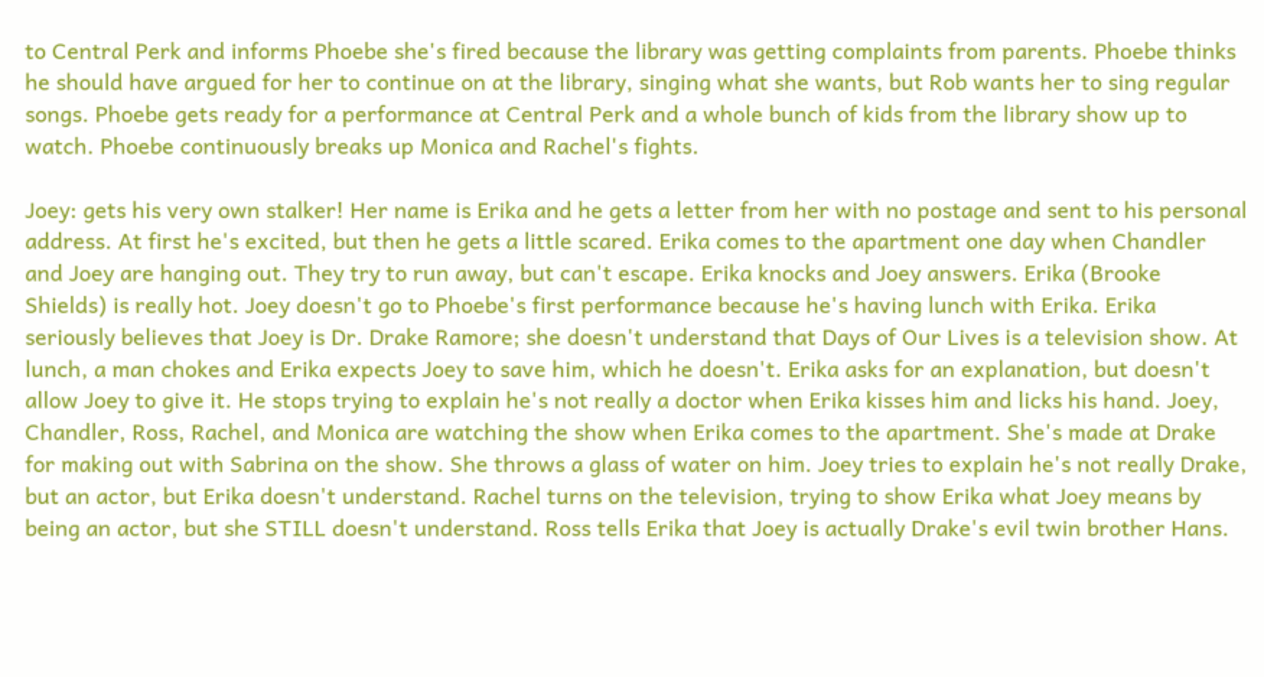to Central Perk and informs Phoebe she's fired because the library was getting complaints from parents. Phoebe thinks he should have argued for her to continue on at the library, singing what she wants, but Rob wants her to sing regular songs. Phoebe gets ready for a performance at Central Perk and a whole bunch of kids from the library show up to watch. Phoebe continuously breaks up Monica and Rachel's fights.

Joey: gets his very own stalker! Her name is Erika and he gets a letter from her with no postage and sent to his personal address. At first he's excited, but then he gets a little scared. Erika comes to the apartment one day when Chandler and Joey are hanging out. They try to run away, but can't escape. Erika knocks and Joey answers. Erika (Brooke Shields) is really hot. Joey doesn't go to Phoebe's first performance because he's having lunch with Erika. Erika seriously believes that Joey is Dr. Drake Ramore; she doesn't understand that Days of Our Lives is a television show. At lunch, a man chokes and Erika expects Joey to save him, which he doesn't. Erika asks for an explanation, but doesn't allow Joey to give it. He stops trying to explain he's not really a doctor when Erika kisses him and licks his hand. Joey, Chandler, Ross, Rachel, and Monica are watching the show when Erika comes to the apartment. She's made at Drake for making out with Sabrina on the show. She throws a glass of water on him. Joey tries to explain he's not really Drake, but an actor, but Erika doesn't understand. Rachel turns on the television, trying to show Erika what Joey means by being an actor, but she STILL doesn't understand. Ross tells Erika that Joey is actually Drake's evil twin brother Hans.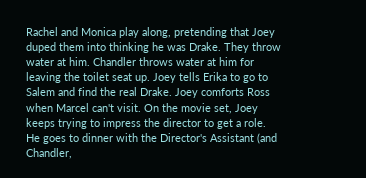Rachel and Monica play along, pretending that Joey duped them into thinking he was Drake. They throw water at him. Chandler throws water at him for leaving the toilet seat up. Joey tells Erika to go to Salem and find the real Drake. Joey comforts Ross when Marcel can't visit. On the movie set, Joey keeps trying to impress the director to get a role. He goes to dinner with the Director's Assistant (and Chandler,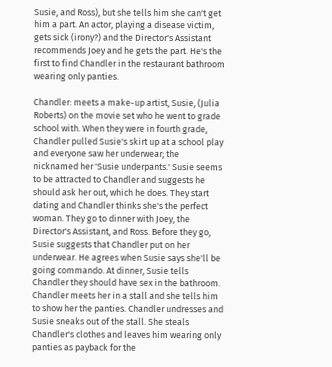Susie, and Ross), but she tells him she can't get him a part. An actor, playing a disease victim, gets sick (irony?) and the Director's Assistant recommends Joey and he gets the part. He's the first to find Chandler in the restaurant bathroom wearing only panties.

Chandler: meets a make-up artist, Susie, (Julia Roberts) on the movie set who he went to grade school with. When they were in fourth grade, Chandler pulled Susie's skirt up at a school play and everyone saw her underwear; the nicknamed her 'Susie underpants.' Susie seems to be attracted to Chandler and suggests he should ask her out, which he does. They start dating and Chandler thinks she's the perfect woman. They go to dinner with Joey, the Director's Assistant, and Ross. Before they go, Susie suggests that Chandler put on her underwear. He agrees when Susie says she'll be going commando. At dinner, Susie tells Chandler they should have sex in the bathroom. Chandler meets her in a stall and she tells him to show her the panties. Chandler undresses and Susie sneaks out of the stall. She steals Chandler's clothes and leaves him wearing only panties as payback for the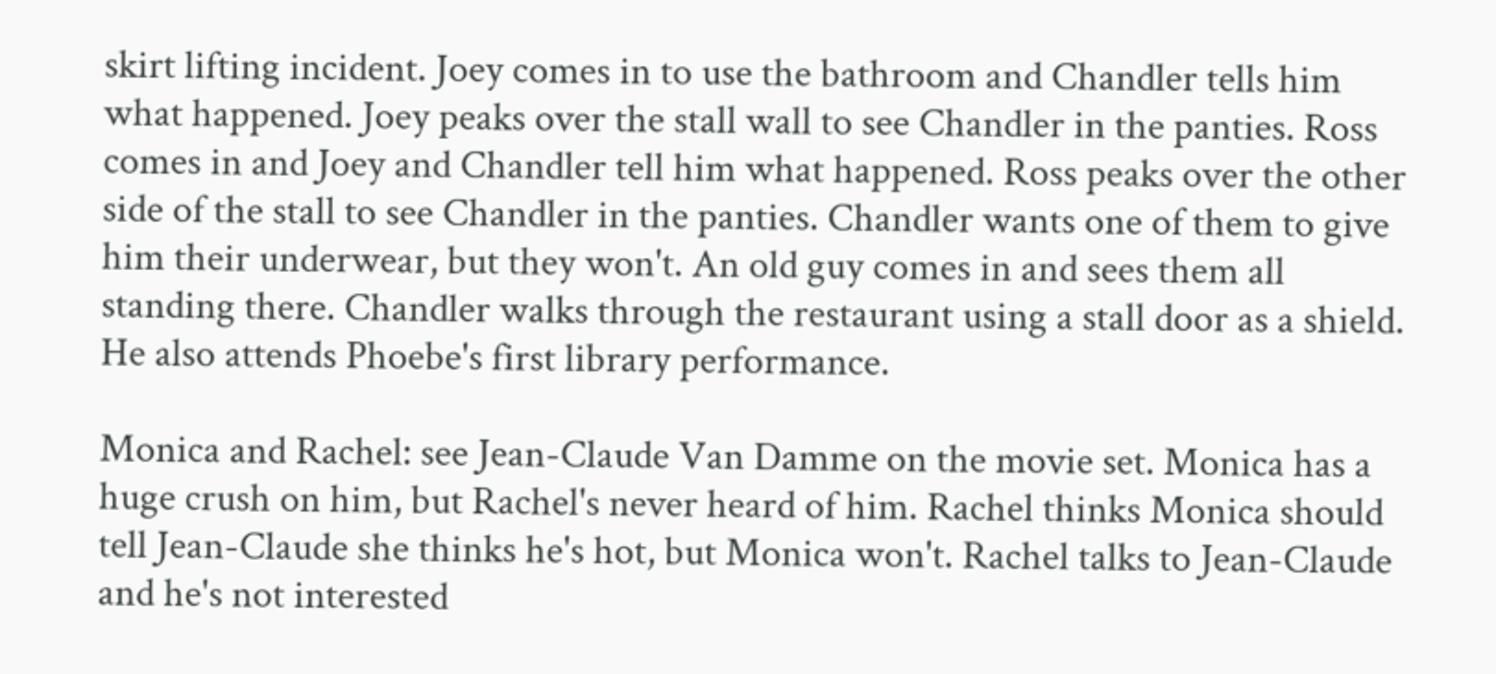skirt lifting incident. Joey comes in to use the bathroom and Chandler tells him what happened. Joey peaks over the stall wall to see Chandler in the panties. Ross comes in and Joey and Chandler tell him what happened. Ross peaks over the other side of the stall to see Chandler in the panties. Chandler wants one of them to give him their underwear, but they won't. An old guy comes in and sees them all standing there. Chandler walks through the restaurant using a stall door as a shield. He also attends Phoebe's first library performance.

Monica and Rachel: see Jean-Claude Van Damme on the movie set. Monica has a huge crush on him, but Rachel's never heard of him. Rachel thinks Monica should tell Jean-Claude she thinks he's hot, but Monica won't. Rachel talks to Jean-Claude and he's not interested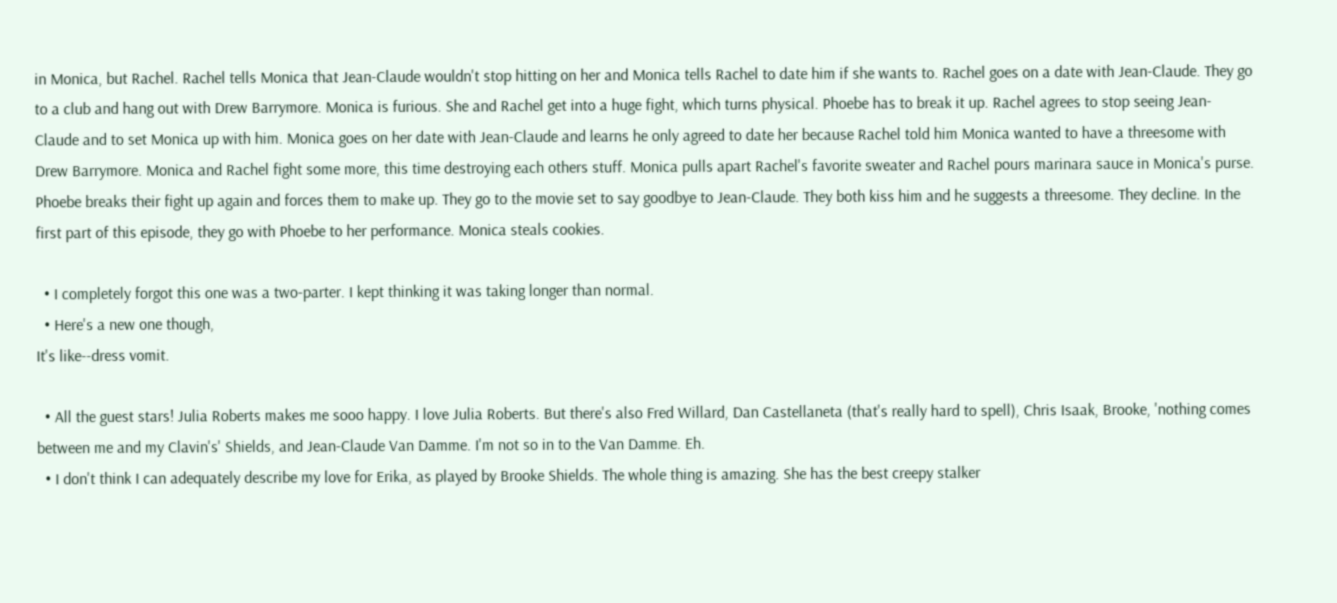in Monica, but Rachel. Rachel tells Monica that Jean-Claude wouldn't stop hitting on her and Monica tells Rachel to date him if she wants to. Rachel goes on a date with Jean-Claude. They go to a club and hang out with Drew Barrymore. Monica is furious. She and Rachel get into a huge fight, which turns physical. Phoebe has to break it up. Rachel agrees to stop seeing Jean-Claude and to set Monica up with him. Monica goes on her date with Jean-Claude and learns he only agreed to date her because Rachel told him Monica wanted to have a threesome with Drew Barrymore. Monica and Rachel fight some more, this time destroying each others stuff. Monica pulls apart Rachel's favorite sweater and Rachel pours marinara sauce in Monica's purse. Phoebe breaks their fight up again and forces them to make up. They go to the movie set to say goodbye to Jean-Claude. They both kiss him and he suggests a threesome. They decline. In the first part of this episode, they go with Phoebe to her performance. Monica steals cookies.

  • I completely forgot this one was a two-parter. I kept thinking it was taking longer than normal.
  • Here's a new one though,
It's like--dress vomit.

  • All the guest stars! Julia Roberts makes me sooo happy. I love Julia Roberts. But there's also Fred Willard, Dan Castellaneta (that's really hard to spell), Chris Isaak, Brooke, 'nothing comes between me and my Clavin's' Shields, and Jean-Claude Van Damme. I'm not so in to the Van Damme. Eh.
  • I don't think I can adequately describe my love for Erika, as played by Brooke Shields. The whole thing is amazing. She has the best creepy stalker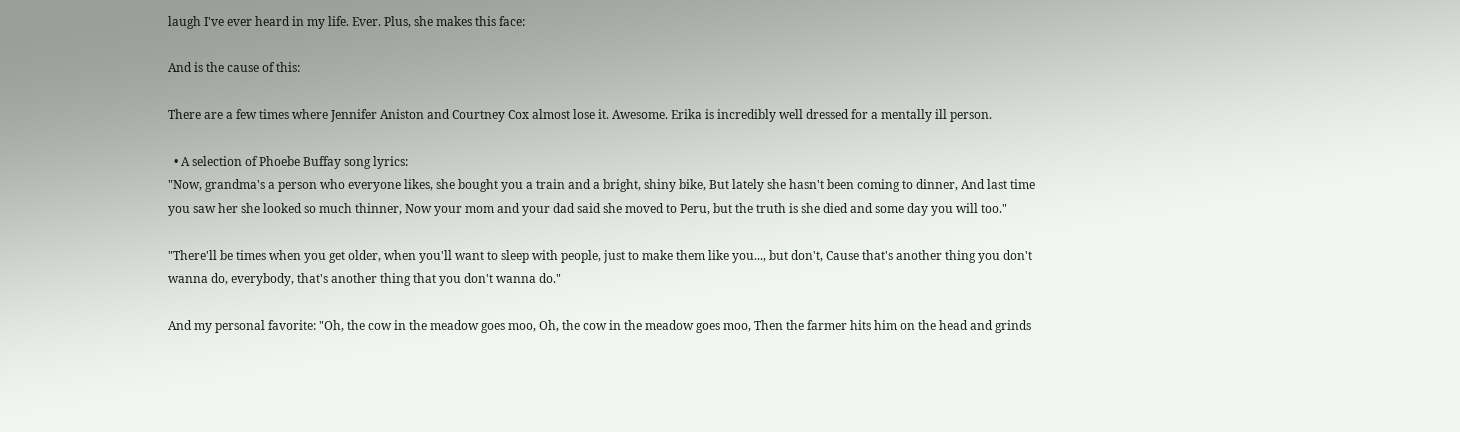laugh I've ever heard in my life. Ever. Plus, she makes this face:

And is the cause of this:

There are a few times where Jennifer Aniston and Courtney Cox almost lose it. Awesome. Erika is incredibly well dressed for a mentally ill person.

  • A selection of Phoebe Buffay song lyrics:
"Now, grandma's a person who everyone likes, she bought you a train and a bright, shiny bike, But lately she hasn't been coming to dinner, And last time you saw her she looked so much thinner, Now your mom and your dad said she moved to Peru, but the truth is she died and some day you will too."

"There'll be times when you get older, when you'll want to sleep with people, just to make them like you..., but don't, Cause that's another thing you don't wanna do, everybody, that's another thing that you don't wanna do."

And my personal favorite: "Oh, the cow in the meadow goes moo, Oh, the cow in the meadow goes moo, Then the farmer hits him on the head and grinds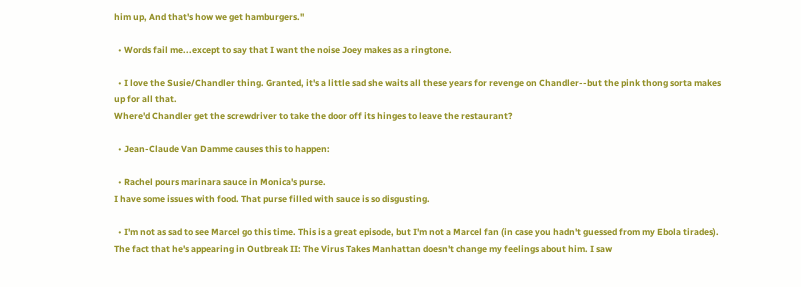him up, And that's how we get hamburgers."

  • Words fail me...except to say that I want the noise Joey makes as a ringtone.

  • I love the Susie/Chandler thing. Granted, it's a little sad she waits all these years for revenge on Chandler--but the pink thong sorta makes up for all that.
Where'd Chandler get the screwdriver to take the door off its hinges to leave the restaurant?

  • Jean-Claude Van Damme causes this to happen:

  • Rachel pours marinara sauce in Monica's purse.
I have some issues with food. That purse filled with sauce is so disgusting.

  • I'm not as sad to see Marcel go this time. This is a great episode, but I'm not a Marcel fan (in case you hadn't guessed from my Ebola tirades). The fact that he's appearing in Outbreak II: The Virus Takes Manhattan doesn't change my feelings about him. I saw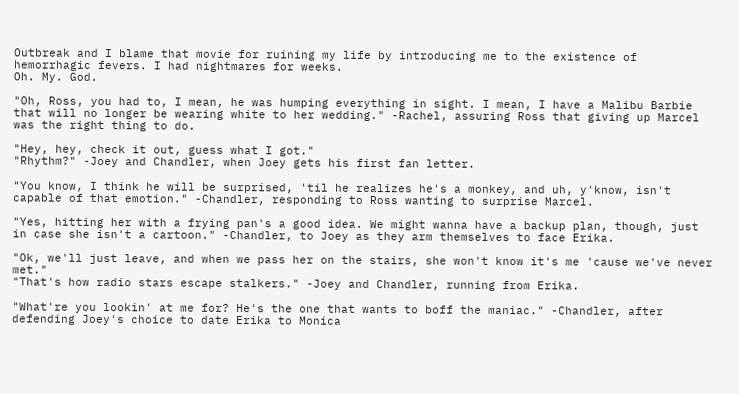Outbreak and I blame that movie for ruining my life by introducing me to the existence of hemorrhagic fevers. I had nightmares for weeks.
Oh. My. God.

"Oh, Ross, you had to, I mean, he was humping everything in sight. I mean, I have a Malibu Barbie that will no longer be wearing white to her wedding." -Rachel, assuring Ross that giving up Marcel was the right thing to do.

"Hey, hey, check it out, guess what I got."
"Rhythm?" -Joey and Chandler, when Joey gets his first fan letter.

"You know, I think he will be surprised, 'til he realizes he's a monkey, and uh, y'know, isn't capable of that emotion." -Chandler, responding to Ross wanting to surprise Marcel.

"Yes, hitting her with a frying pan's a good idea. We might wanna have a backup plan, though, just in case she isn't a cartoon." -Chandler, to Joey as they arm themselves to face Erika.

"Ok, we'll just leave, and when we pass her on the stairs, she won't know it's me 'cause we've never met."
"That's how radio stars escape stalkers." -Joey and Chandler, running from Erika.

"What're you lookin' at me for? He's the one that wants to boff the maniac." -Chandler, after defending Joey's choice to date Erika to Monica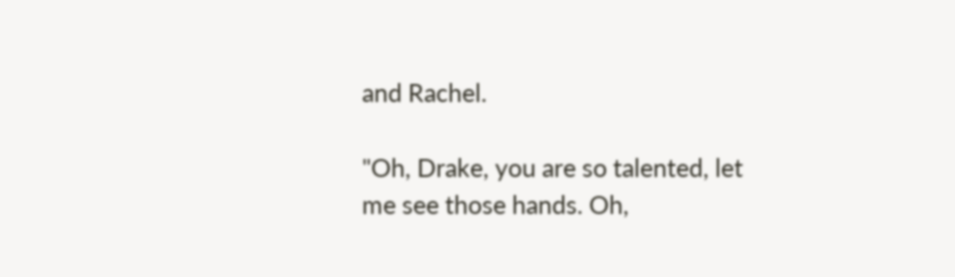and Rachel.

"Oh, Drake, you are so talented, let me see those hands. Oh,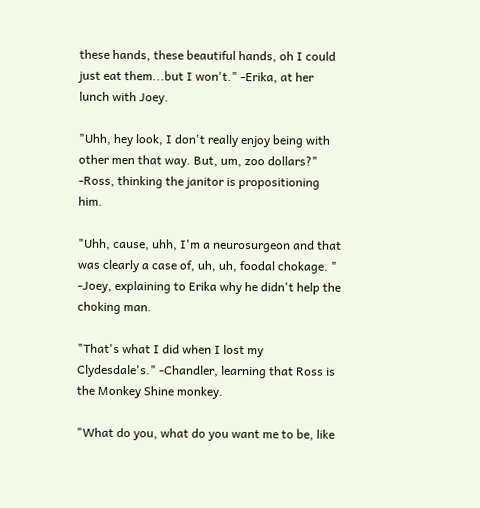these hands, these beautiful hands, oh I could just eat them...but I won't." -Erika, at her lunch with Joey.

"Uhh, hey look, I don't really enjoy being with other men that way. But, um, zoo dollars?" -Ross, thinking the janitor is propositioning him.

"Uhh, cause, uhh, I'm a neurosurgeon and that was clearly a case of, uh, uh, foodal chokage. " -Joey, explaining to Erika why he didn't help the choking man.

"That's what I did when I lost my Clydesdale's." -Chandler, learning that Ross is the Monkey Shine monkey.

"What do you, what do you want me to be, like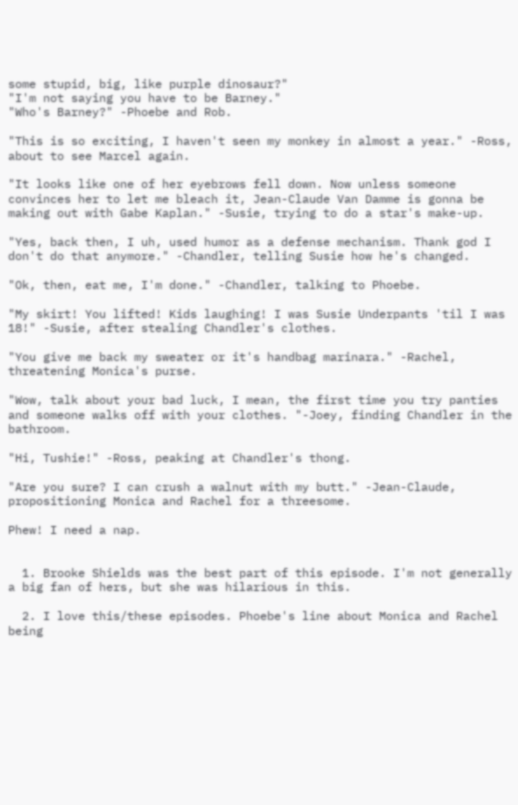some stupid, big, like purple dinosaur?"
"I'm not saying you have to be Barney."
"Who's Barney?" -Phoebe and Rob.

"This is so exciting, I haven't seen my monkey in almost a year." -Ross, about to see Marcel again.

"It looks like one of her eyebrows fell down. Now unless someone convinces her to let me bleach it, Jean-Claude Van Damme is gonna be making out with Gabe Kaplan." -Susie, trying to do a star's make-up.

"Yes, back then, I uh, used humor as a defense mechanism. Thank god I don't do that anymore." -Chandler, telling Susie how he's changed.

"Ok, then, eat me, I'm done." -Chandler, talking to Phoebe.

"My skirt! You lifted! Kids laughing! I was Susie Underpants 'til I was 18!" -Susie, after stealing Chandler's clothes.

"You give me back my sweater or it's handbag marinara." -Rachel, threatening Monica's purse.

"Wow, talk about your bad luck, I mean, the first time you try panties and someone walks off with your clothes. "-Joey, finding Chandler in the bathroom.

"Hi, Tushie!" -Ross, peaking at Chandler's thong.

"Are you sure? I can crush a walnut with my butt." -Jean-Claude, propositioning Monica and Rachel for a threesome.

Phew! I need a nap.


  1. Brooke Shields was the best part of this episode. I'm not generally a big fan of hers, but she was hilarious in this.

  2. I love this/these episodes. Phoebe's line about Monica and Rachel being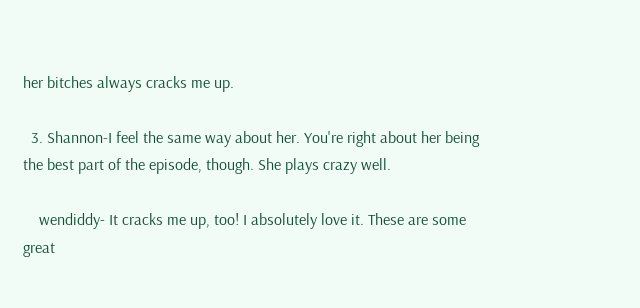her bitches always cracks me up.

  3. Shannon-I feel the same way about her. You're right about her being the best part of the episode, though. She plays crazy well.

    wendiddy- It cracks me up, too! I absolutely love it. These are some great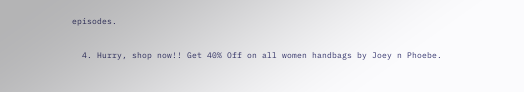episodes.

  4. Hurry, shop now!! Get 40% Off on all women handbags by Joey n Phoebe.